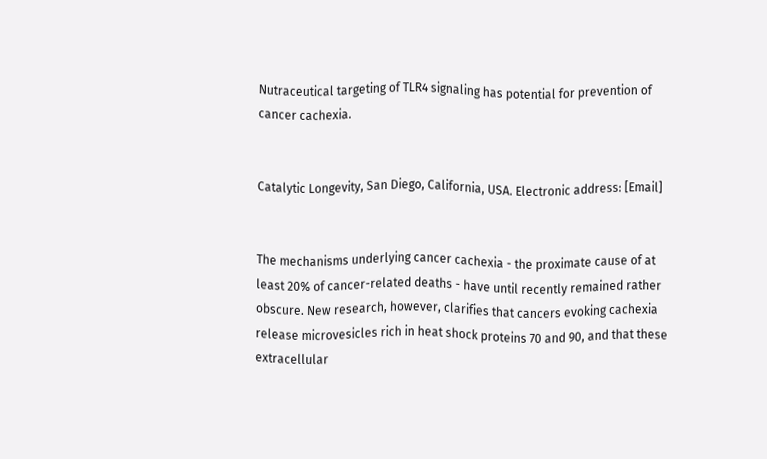Nutraceutical targeting of TLR4 signaling has potential for prevention of cancer cachexia.


Catalytic Longevity, San Diego, California, USA. Electronic address: [Email]


The mechanisms underlying cancer cachexia - the proximate cause of at least 20% of cancer-related deaths - have until recently remained rather obscure. New research, however, clarifies that cancers evoking cachexia release microvesicles rich in heat shock proteins 70 and 90, and that these extracellular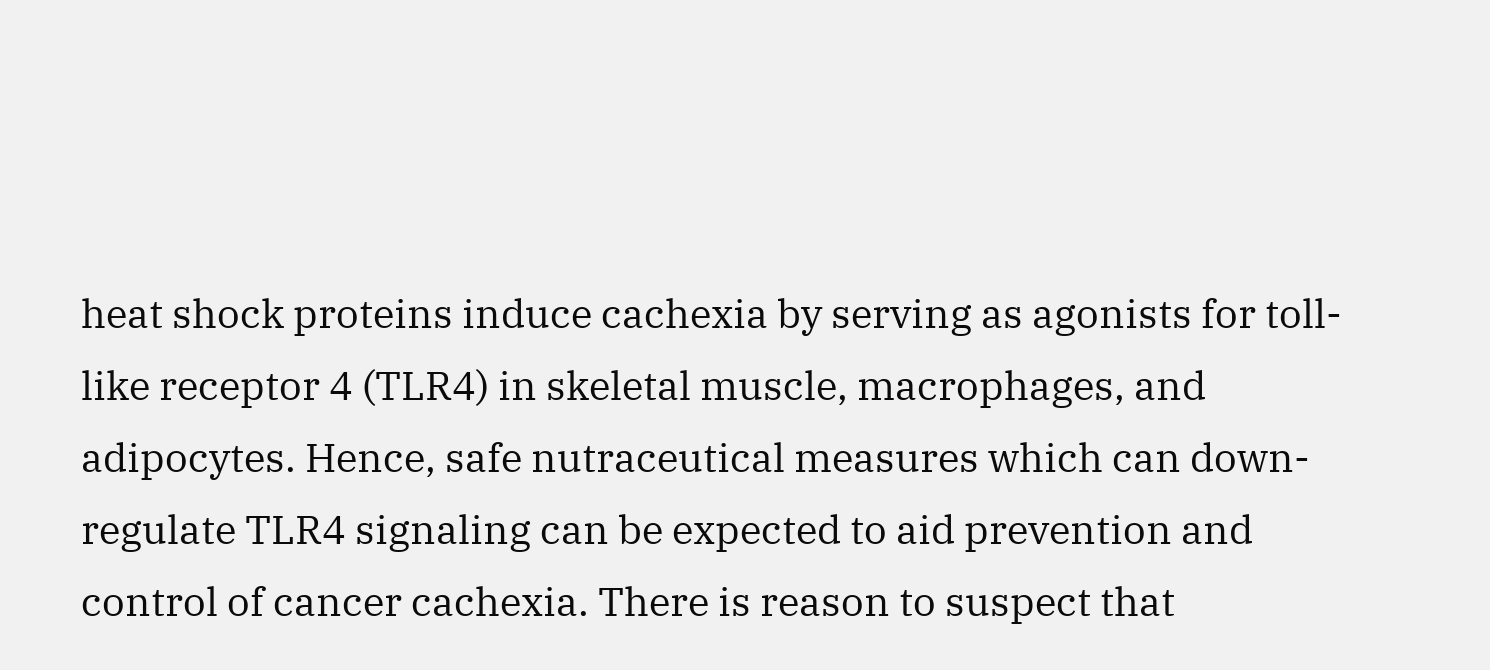heat shock proteins induce cachexia by serving as agonists for toll-like receptor 4 (TLR4) in skeletal muscle, macrophages, and adipocytes. Hence, safe nutraceutical measures which can down-regulate TLR4 signaling can be expected to aid prevention and control of cancer cachexia. There is reason to suspect that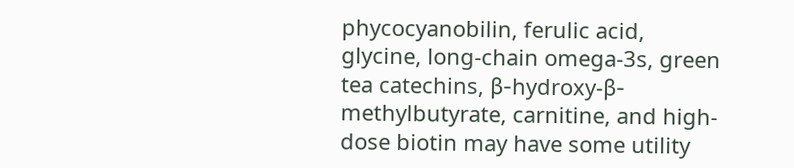phycocyanobilin, ferulic acid, glycine, long-chain omega-3s, green tea catechins, β-hydroxy-β-methylbutyrate, carnitine, and high-dose biotin may have some utility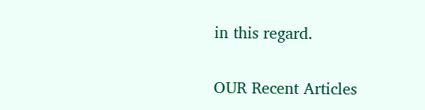in this regard.

OUR Recent Articles